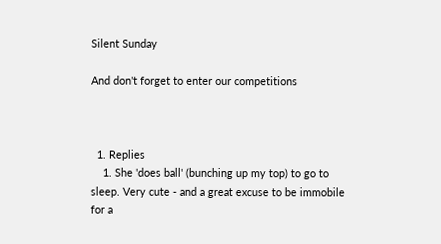Silent Sunday

And don't forget to enter our competitions



  1. Replies
    1. She 'does ball' (bunching up my top) to go to sleep. Very cute - and a great excuse to be immobile for a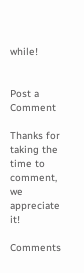while!


Post a Comment

Thanks for taking the time to comment, we appreciate it!

Comments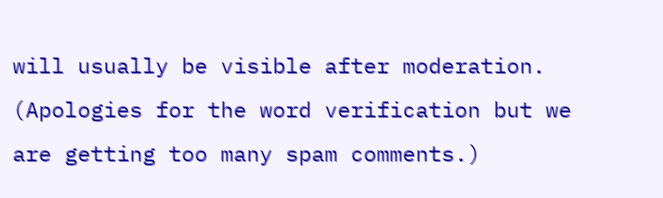will usually be visible after moderation. (Apologies for the word verification but we are getting too many spam comments.)